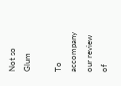Not so Glum

To accompany our review of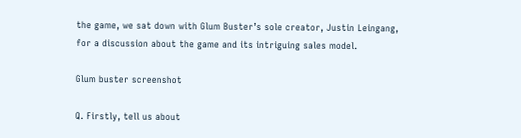the game, we sat down with Glum Buster’s sole creator, Justin Leingang, for a discussion about the game and its intriguing sales model.

Glum buster screenshot

Q. Firstly, tell us about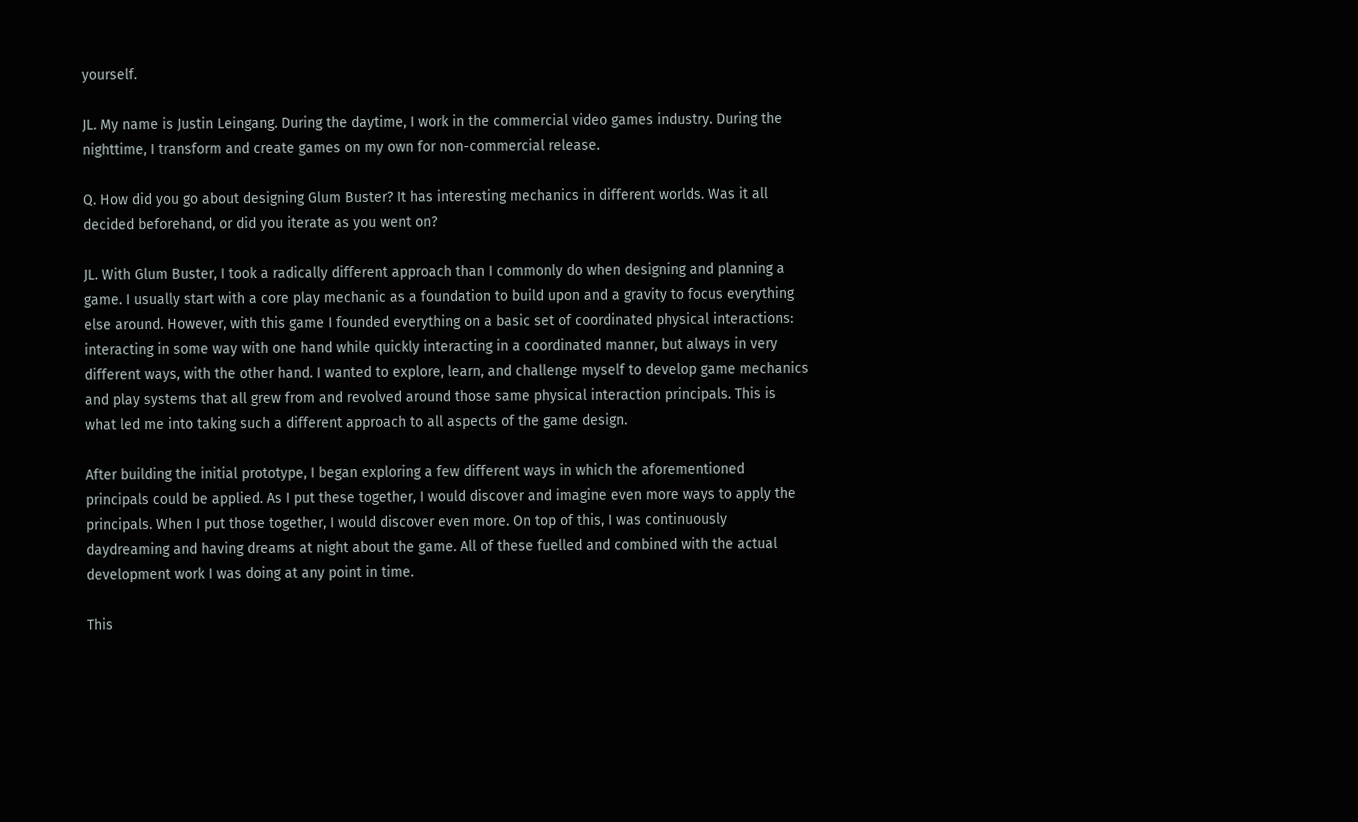yourself.

JL. My name is Justin Leingang. During the daytime, I work in the commercial video games industry. During the nighttime, I transform and create games on my own for non-commercial release.

Q. How did you go about designing Glum Buster? It has interesting mechanics in different worlds. Was it all decided beforehand, or did you iterate as you went on?

JL. With Glum Buster, I took a radically different approach than I commonly do when designing and planning a game. I usually start with a core play mechanic as a foundation to build upon and a gravity to focus everything else around. However, with this game I founded everything on a basic set of coordinated physical interactions: interacting in some way with one hand while quickly interacting in a coordinated manner, but always in very different ways, with the other hand. I wanted to explore, learn, and challenge myself to develop game mechanics and play systems that all grew from and revolved around those same physical interaction principals. This is what led me into taking such a different approach to all aspects of the game design.

After building the initial prototype, I began exploring a few different ways in which the aforementioned principals could be applied. As I put these together, I would discover and imagine even more ways to apply the principals. When I put those together, I would discover even more. On top of this, I was continuously daydreaming and having dreams at night about the game. All of these fuelled and combined with the actual development work I was doing at any point in time.

This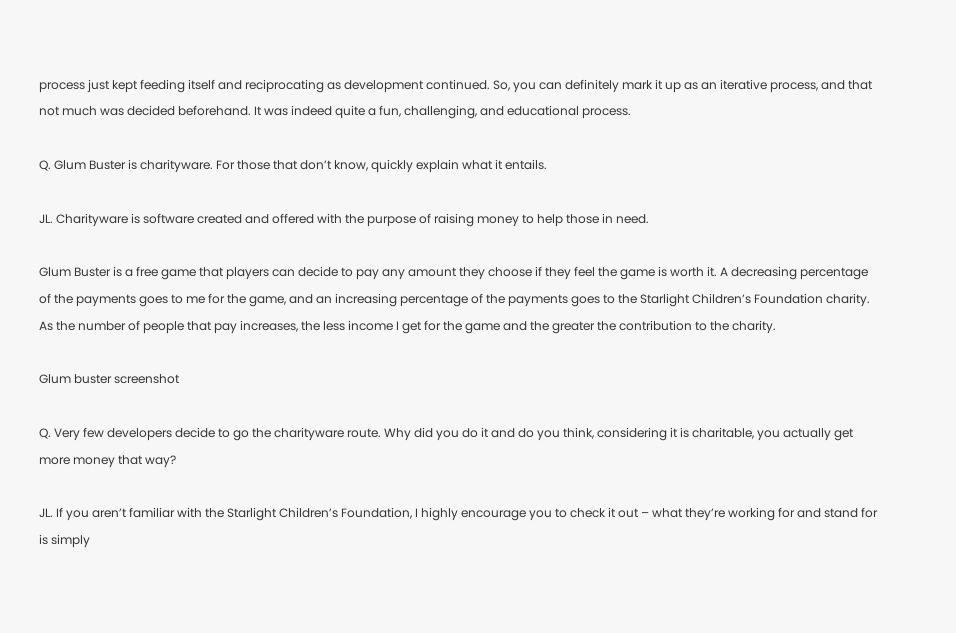process just kept feeding itself and reciprocating as development continued. So, you can definitely mark it up as an iterative process, and that not much was decided beforehand. It was indeed quite a fun, challenging, and educational process.

Q. Glum Buster is charityware. For those that don’t know, quickly explain what it entails.

JL. Charityware is software created and offered with the purpose of raising money to help those in need.

Glum Buster is a free game that players can decide to pay any amount they choose if they feel the game is worth it. A decreasing percentage of the payments goes to me for the game, and an increasing percentage of the payments goes to the Starlight Children’s Foundation charity. As the number of people that pay increases, the less income I get for the game and the greater the contribution to the charity.

Glum buster screenshot

Q. Very few developers decide to go the charityware route. Why did you do it and do you think, considering it is charitable, you actually get more money that way?

JL. If you aren’t familiar with the Starlight Children’s Foundation, I highly encourage you to check it out – what they’re working for and stand for is simply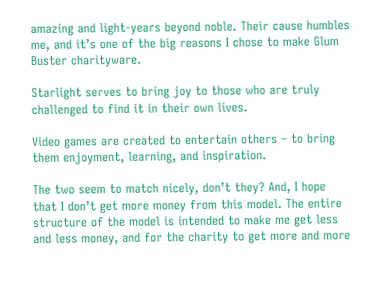amazing and light-years beyond noble. Their cause humbles me, and it’s one of the big reasons I chose to make Glum Buster charityware.

Starlight serves to bring joy to those who are truly challenged to find it in their own lives.

Video games are created to entertain others – to bring them enjoyment, learning, and inspiration.

The two seem to match nicely, don’t they? And, I hope that I don’t get more money from this model. The entire structure of the model is intended to make me get less and less money, and for the charity to get more and more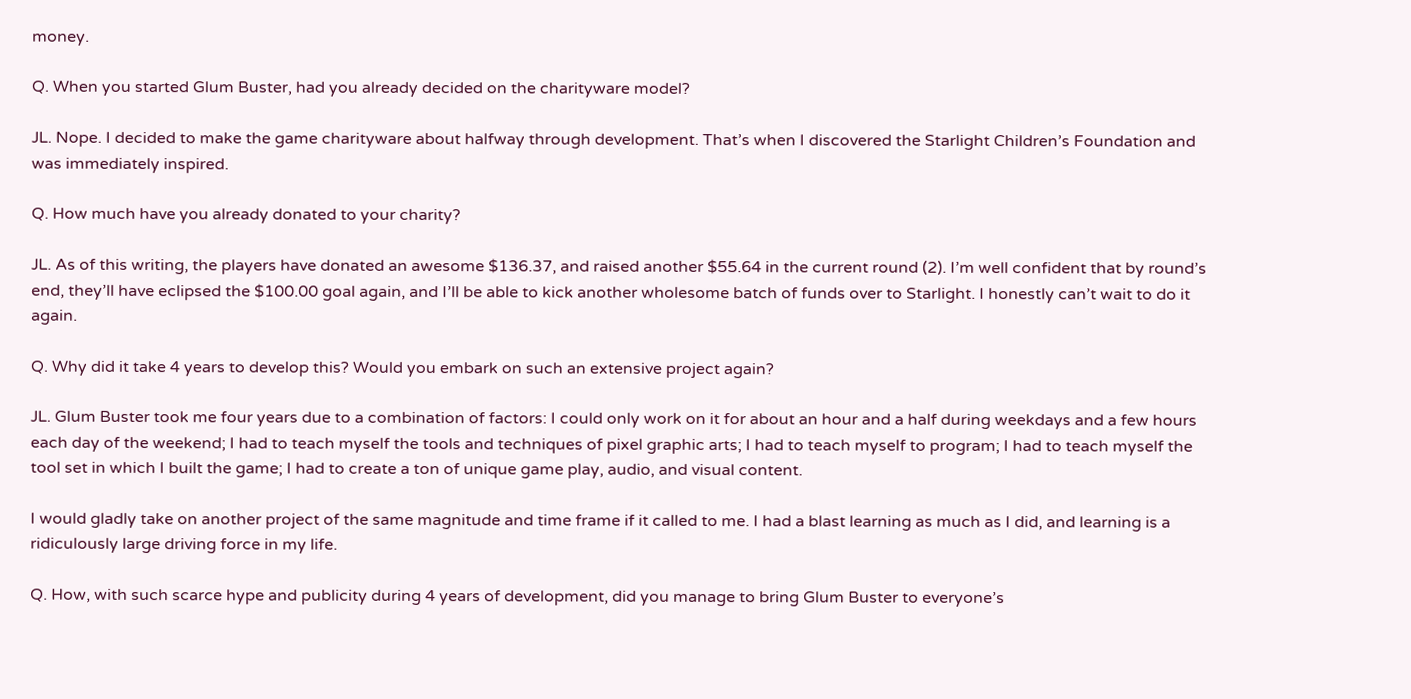money.

Q. When you started Glum Buster, had you already decided on the charityware model?

JL. Nope. I decided to make the game charityware about halfway through development. That’s when I discovered the Starlight Children’s Foundation and was immediately inspired.

Q. How much have you already donated to your charity?

JL. As of this writing, the players have donated an awesome $136.37, and raised another $55.64 in the current round (2). I’m well confident that by round’s end, they’ll have eclipsed the $100.00 goal again, and I’ll be able to kick another wholesome batch of funds over to Starlight. I honestly can’t wait to do it again.

Q. Why did it take 4 years to develop this? Would you embark on such an extensive project again?

JL. Glum Buster took me four years due to a combination of factors: I could only work on it for about an hour and a half during weekdays and a few hours each day of the weekend; I had to teach myself the tools and techniques of pixel graphic arts; I had to teach myself to program; I had to teach myself the tool set in which I built the game; I had to create a ton of unique game play, audio, and visual content.

I would gladly take on another project of the same magnitude and time frame if it called to me. I had a blast learning as much as I did, and learning is a ridiculously large driving force in my life.

Q. How, with such scarce hype and publicity during 4 years of development, did you manage to bring Glum Buster to everyone’s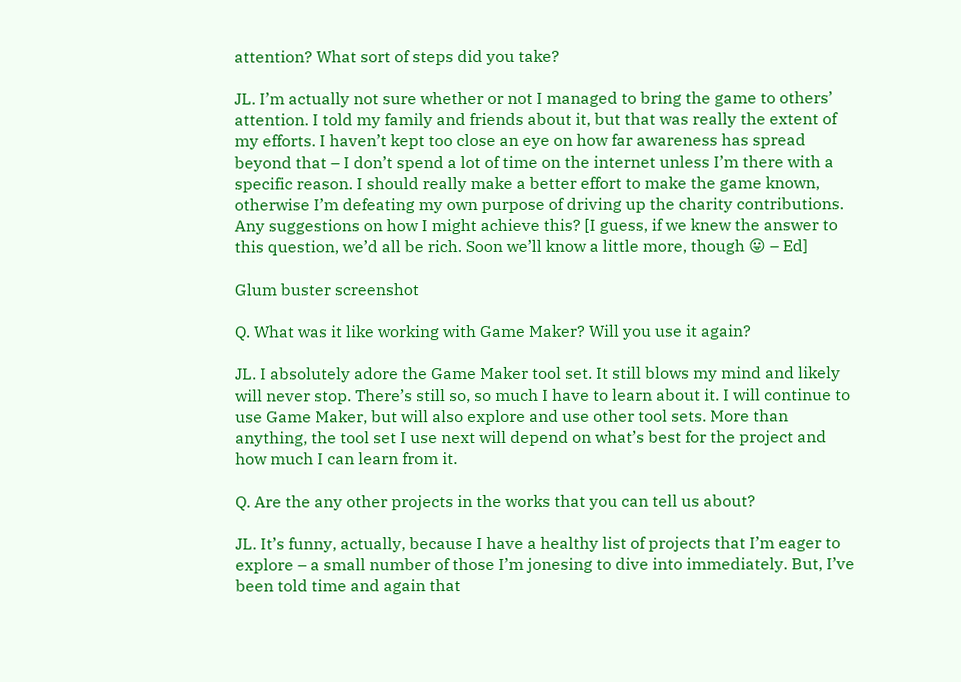attention? What sort of steps did you take?

JL. I’m actually not sure whether or not I managed to bring the game to others’ attention. I told my family and friends about it, but that was really the extent of my efforts. I haven’t kept too close an eye on how far awareness has spread beyond that – I don’t spend a lot of time on the internet unless I’m there with a specific reason. I should really make a better effort to make the game known, otherwise I’m defeating my own purpose of driving up the charity contributions. Any suggestions on how I might achieve this? [I guess, if we knew the answer to this question, we’d all be rich. Soon we’ll know a little more, though 😛 – Ed]

Glum buster screenshot

Q. What was it like working with Game Maker? Will you use it again?

JL. I absolutely adore the Game Maker tool set. It still blows my mind and likely will never stop. There’s still so, so much I have to learn about it. I will continue to use Game Maker, but will also explore and use other tool sets. More than anything, the tool set I use next will depend on what’s best for the project and how much I can learn from it.

Q. Are the any other projects in the works that you can tell us about?

JL. It’s funny, actually, because I have a healthy list of projects that I’m eager to explore – a small number of those I’m jonesing to dive into immediately. But, I’ve been told time and again that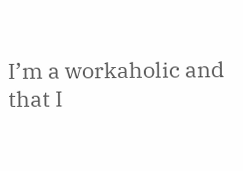I’m a workaholic and that I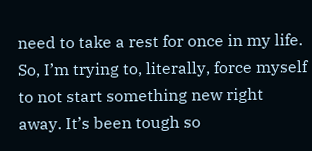need to take a rest for once in my life. So, I’m trying to, literally, force myself to not start something new right away. It’s been tough so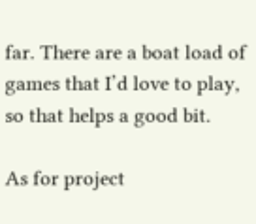far. There are a boat load of games that I’d love to play, so that helps a good bit.

As for project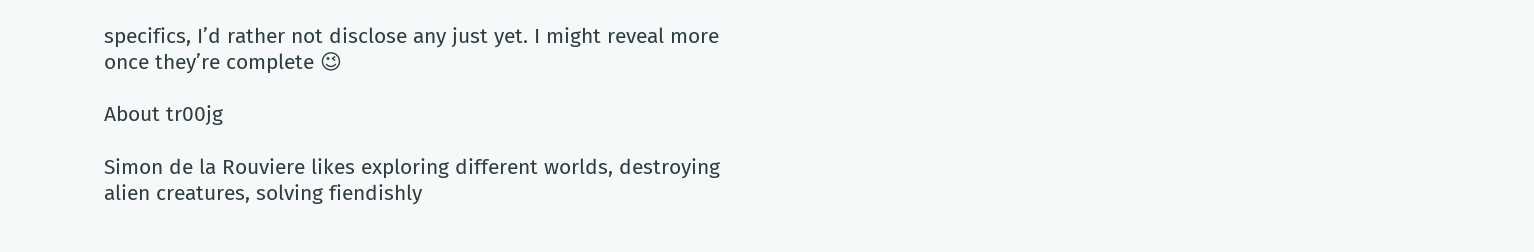specifics, I’d rather not disclose any just yet. I might reveal more once they’re complete 😉

About tr00jg

Simon de la Rouviere likes exploring different worlds, destroying alien creatures, solving fiendishly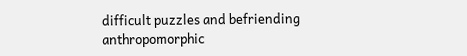difficult puzzles and befriending anthropomorphic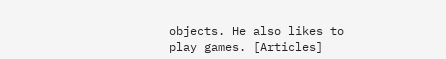objects. He also likes to play games. [Articles]